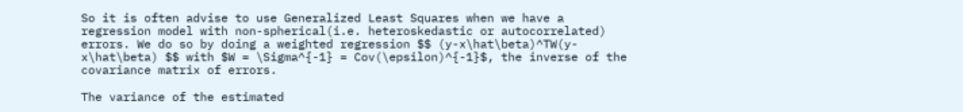So it is often advise to use Generalized Least Squares when we have a regression model with non-spherical(i.e. heteroskedastic or autocorrelated) errors. We do so by doing a weighted regression $$ (y-x\hat\beta)^TW(y-x\hat\beta) $$ with $W = \Sigma^{-1} = Cov(\epsilon)^{-1}$, the inverse of the covariance matrix of errors.

The variance of the estimated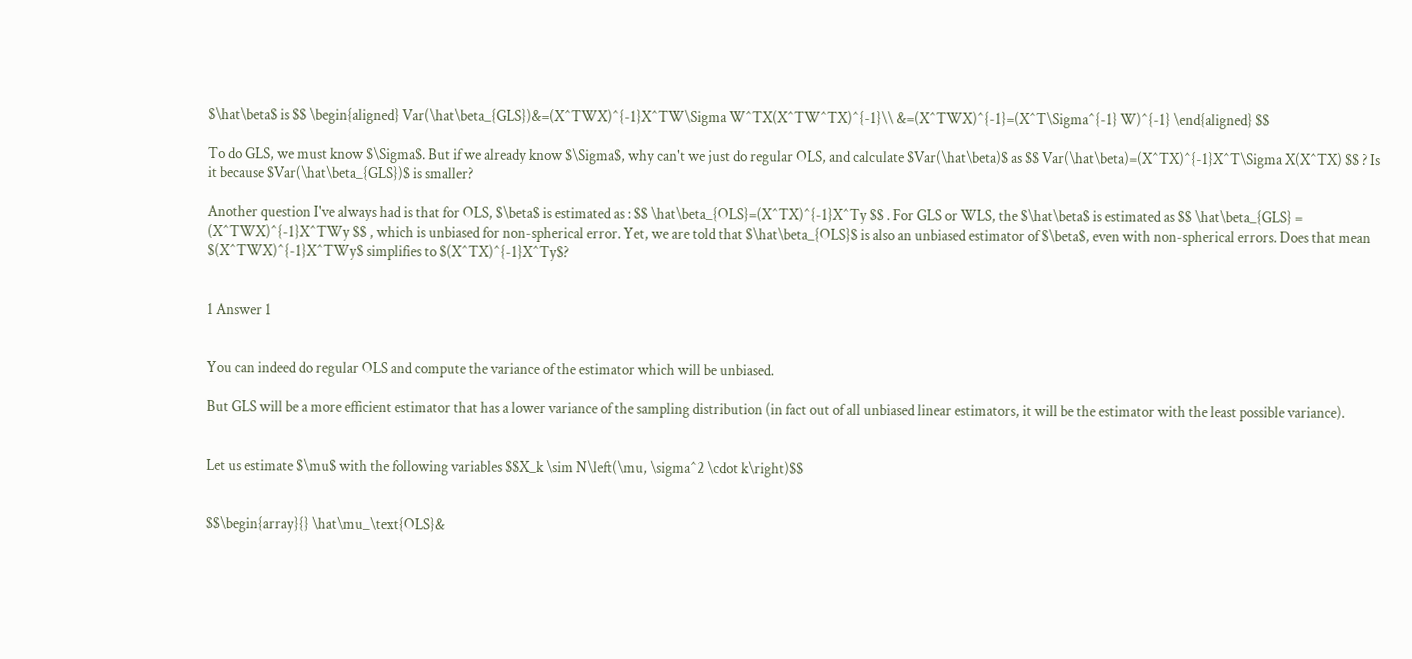$\hat\beta$ is $$ \begin{aligned} Var(\hat\beta_{GLS})&=(X^TWX)^{-1}X^TW\Sigma W^TX(X^TW^TX)^{-1}\\ &=(X^TWX)^{-1}=(X^T\Sigma^{-1} W)^{-1} \end{aligned} $$

To do GLS, we must know $\Sigma$. But if we already know $\Sigma$, why can't we just do regular OLS, and calculate $Var(\hat\beta)$ as $$ Var(\hat\beta)=(X^TX)^{-1}X^T\Sigma X(X^TX) $$ ? Is it because $Var(\hat\beta_{GLS})$ is smaller?

Another question I've always had is that for OLS, $\beta$ is estimated as : $$ \hat\beta_{OLS}=(X^TX)^{-1}X^Ty $$ . For GLS or WLS, the $\hat\beta$ is estimated as $$ \hat\beta_{GLS} = (X^TWX)^{-1}X^TWy $$ , which is unbiased for non-spherical error. Yet, we are told that $\hat\beta_{OLS}$ is also an unbiased estimator of $\beta$, even with non-spherical errors. Does that mean $(X^TWX)^{-1}X^TWy$ simplifies to $(X^TX)^{-1}X^Ty$?


1 Answer 1


You can indeed do regular OLS and compute the variance of the estimator which will be unbiased.

But GLS will be a more efficient estimator that has a lower variance of the sampling distribution (in fact out of all unbiased linear estimators, it will be the estimator with the least possible variance).


Let us estimate $\mu$ with the following variables $$X_k \sim N\left(\mu, \sigma^2 \cdot k\right)$$


$$\begin{array}{} \hat\mu_\text{OLS}&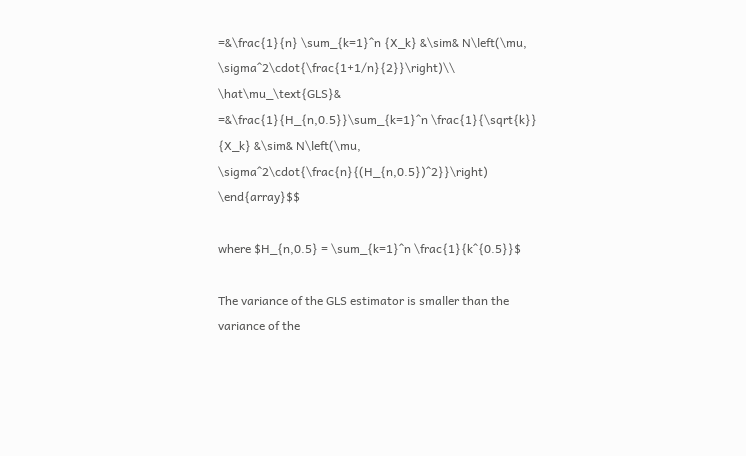=&\frac{1}{n} \sum_{k=1}^n {X_k} &\sim& N\left(\mu, \sigma^2\cdot{\frac{1+1/n}{2}}\right)\\ \hat\mu_\text{GLS}& =&\frac{1}{H_{n,0.5}}\sum_{k=1}^n \frac{1}{\sqrt{k}} {X_k} &\sim& N\left(\mu, \sigma^2\cdot{\frac{n}{(H_{n,0.5})^2}}\right) \end{array}$$

where $H_{n,0.5} = \sum_{k=1}^n \frac{1}{k^{0.5}}$

The variance of the GLS estimator is smaller than the variance of the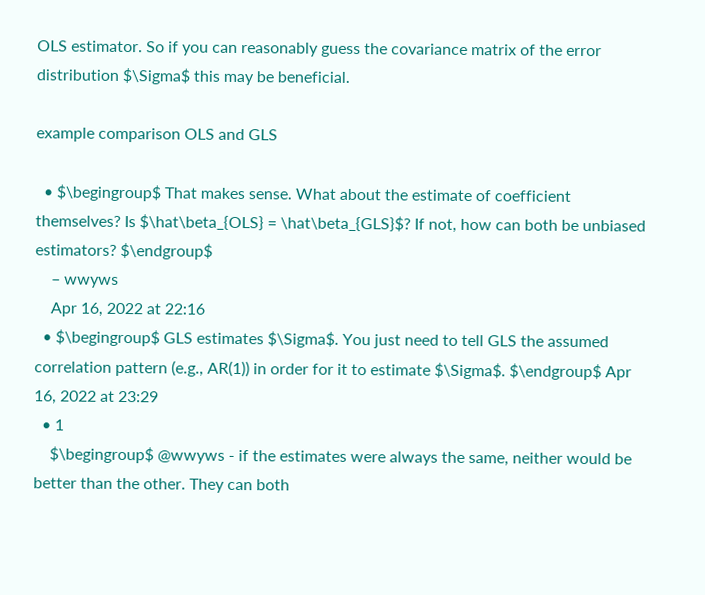OLS estimator. So if you can reasonably guess the covariance matrix of the error distribution $\Sigma$ this may be beneficial.

example comparison OLS and GLS

  • $\begingroup$ That makes sense. What about the estimate of coefficient themselves? Is $\hat\beta_{OLS} = \hat\beta_{GLS}$? If not, how can both be unbiased estimators? $\endgroup$
    – wwyws
    Apr 16, 2022 at 22:16
  • $\begingroup$ GLS estimates $\Sigma$. You just need to tell GLS the assumed correlation pattern (e.g., AR(1)) in order for it to estimate $\Sigma$. $\endgroup$ Apr 16, 2022 at 23:29
  • 1
    $\begingroup$ @wwyws - if the estimates were always the same, neither would be better than the other. They can both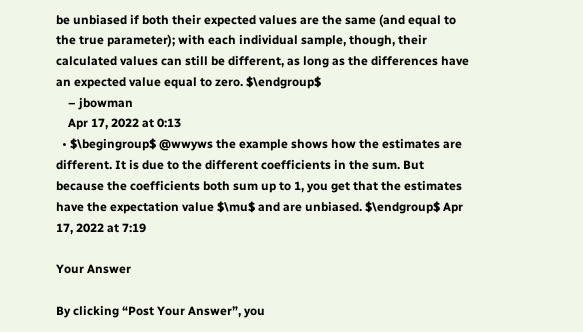be unbiased if both their expected values are the same (and equal to the true parameter); with each individual sample, though, their calculated values can still be different, as long as the differences have an expected value equal to zero. $\endgroup$
    – jbowman
    Apr 17, 2022 at 0:13
  • $\begingroup$ @wwyws the example shows how the estimates are different. It is due to the different coefficients in the sum. But because the coefficients both sum up to 1, you get that the estimates have the expectation value $\mu$ and are unbiased. $\endgroup$ Apr 17, 2022 at 7:19

Your Answer

By clicking “Post Your Answer”, you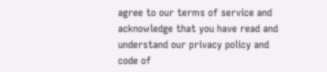agree to our terms of service and acknowledge that you have read and understand our privacy policy and code of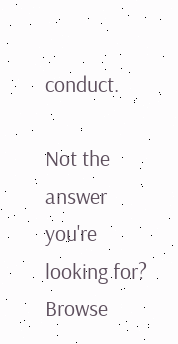conduct.

Not the answer you're looking for? Browse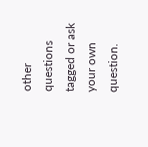other questions tagged or ask your own question.